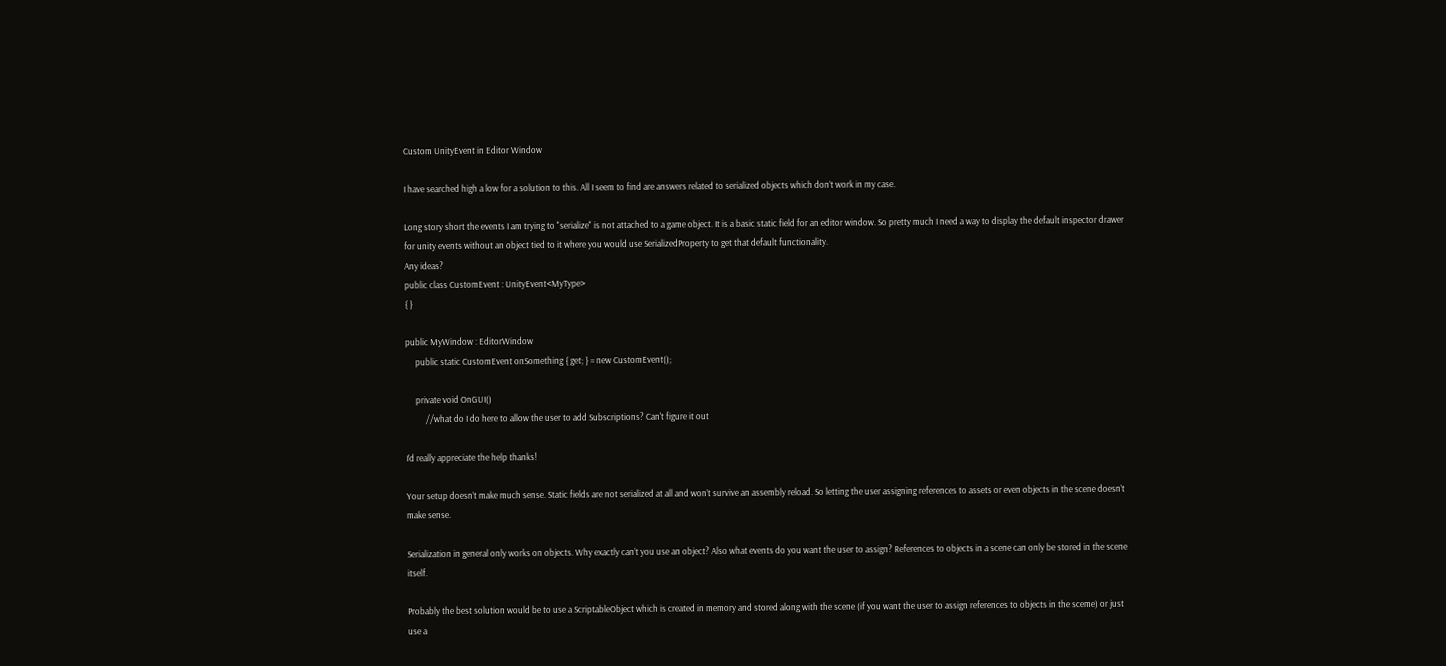Custom UnityEvent in Editor Window

I have searched high a low for a solution to this. All I seem to find are answers related to serialized objects which don’t work in my case.

Long story short the events I am trying to "serialize" is not attached to a game object. It is a basic static field for an editor window. So pretty much I need a way to display the default inspector drawer for unity events without an object tied to it where you would use SerializedProperty to get that default functionality.
Any ideas?
public class CustomEvent : UnityEvent<MyType>
{ }

public MyWindow : EditorWindow
     public static CustomEvent onSomething { get; } = new CustomEvent();

     private void OnGUI()
          //what do I do here to allow the user to add Subscriptions? Can't figure it out

I’d really appreciate the help thanks!

Your setup doesn’t make much sense. Static fields are not serialized at all and won’t survive an assembly reload. So letting the user assigning references to assets or even objects in the scene doesn’t make sense.

Serialization in general only works on objects. Why exactly can’t you use an object? Also what events do you want the user to assign? References to objects in a scene can only be stored in the scene itself.

Probably the best solution would be to use a ScriptableObject which is created in memory and stored along with the scene (if you want the user to assign references to objects in the sceme) or just use a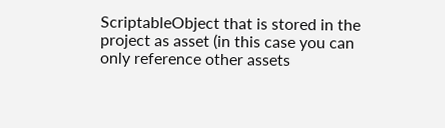ScriptableObject that is stored in the project as asset (in this case you can only reference other assets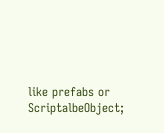like prefabs or ScriptalbeObject;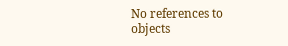No references to objects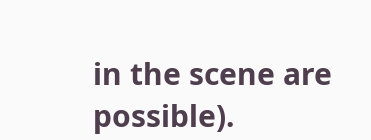in the scene are possible).